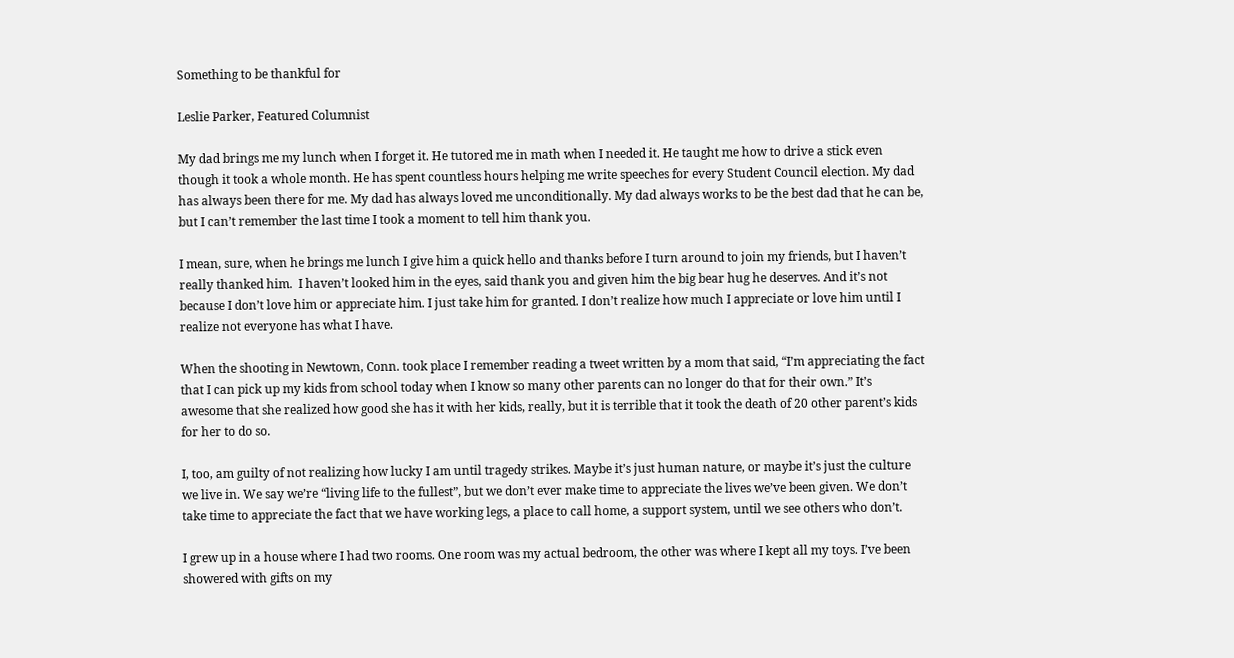Something to be thankful for

Leslie Parker, Featured Columnist

My dad brings me my lunch when I forget it. He tutored me in math when I needed it. He taught me how to drive a stick even though it took a whole month. He has spent countless hours helping me write speeches for every Student Council election. My dad has always been there for me. My dad has always loved me unconditionally. My dad always works to be the best dad that he can be, but I can’t remember the last time I took a moment to tell him thank you.

I mean, sure, when he brings me lunch I give him a quick hello and thanks before I turn around to join my friends, but I haven’t really thanked him.  I haven’t looked him in the eyes, said thank you and given him the big bear hug he deserves. And it’s not because I don’t love him or appreciate him. I just take him for granted. I don’t realize how much I appreciate or love him until I realize not everyone has what I have.

When the shooting in Newtown, Conn. took place I remember reading a tweet written by a mom that said, “I’m appreciating the fact that I can pick up my kids from school today when I know so many other parents can no longer do that for their own.” It’s awesome that she realized how good she has it with her kids, really, but it is terrible that it took the death of 20 other parent’s kids for her to do so.

I, too, am guilty of not realizing how lucky I am until tragedy strikes. Maybe it’s just human nature, or maybe it’s just the culture we live in. We say we’re “living life to the fullest”, but we don’t ever make time to appreciate the lives we’ve been given. We don’t take time to appreciate the fact that we have working legs, a place to call home, a support system, until we see others who don’t.

I grew up in a house where I had two rooms. One room was my actual bedroom, the other was where I kept all my toys. I’ve been showered with gifts on my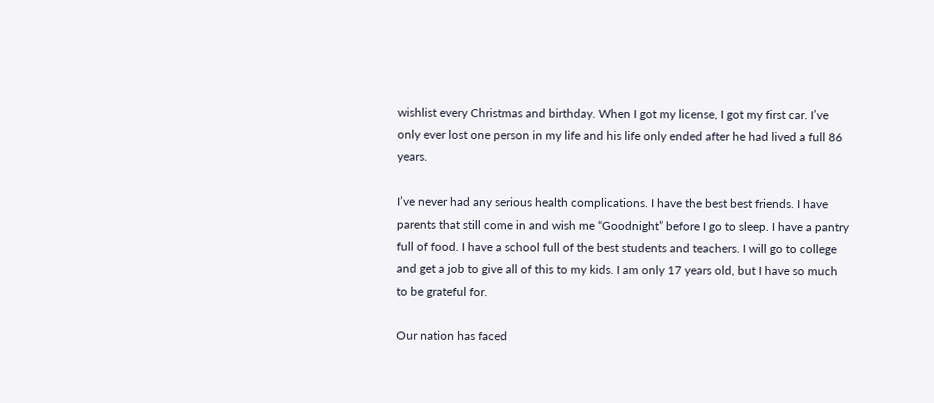wishlist every Christmas and birthday. When I got my license, I got my first car. I’ve only ever lost one person in my life and his life only ended after he had lived a full 86 years.

I’ve never had any serious health complications. I have the best best friends. I have parents that still come in and wish me “Goodnight” before I go to sleep. I have a pantry full of food. I have a school full of the best students and teachers. I will go to college and get a job to give all of this to my kids. I am only 17 years old, but I have so much to be grateful for.

Our nation has faced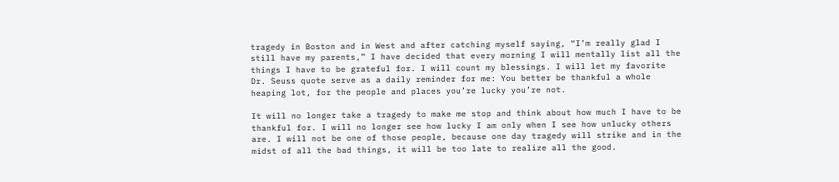tragedy in Boston and in West and after catching myself saying, “I’m really glad I still have my parents,” I have decided that every morning I will mentally list all the things I have to be grateful for. I will count my blessings. I will let my favorite Dr. Seuss quote serve as a daily reminder for me: You better be thankful a whole heaping lot, for the people and places you’re lucky you’re not.

It will no longer take a tragedy to make me stop and think about how much I have to be thankful for. I will no longer see how lucky I am only when I see how unlucky others are. I will not be one of those people, because one day tragedy will strike and in the midst of all the bad things, it will be too late to realize all the good.